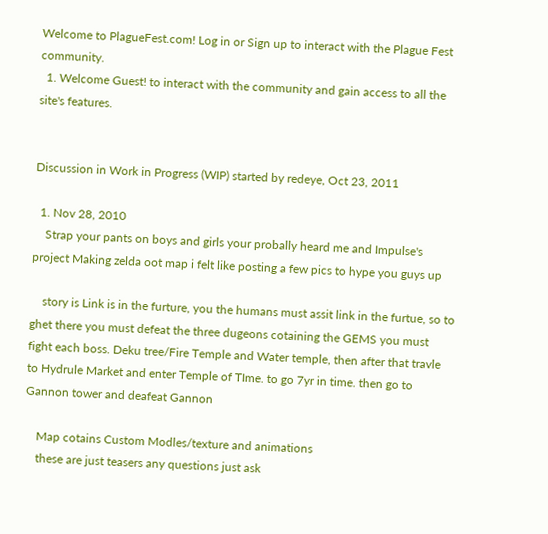Welcome to PlagueFest.com! Log in or Sign up to interact with the Plague Fest community.
  1. Welcome Guest! to interact with the community and gain access to all the site's features.


Discussion in Work in Progress (WIP) started by redeye, Oct 23, 2011

  1. Nov 28, 2010
    Strap your pants on boys and girls your probally heard me and Impulse's project Making zelda oot map i felt like posting a few pics to hype you guys up

    story is Link is in the furture, you the humans must assit link in the furtue, so to ghet there you must defeat the three dugeons cotaining the GEMS you must fight each boss. Deku tree/Fire Temple and Water temple, then after that travle to Hydrule Market and enter Temple of TIme. to go 7yr in time. then go to Gannon tower and deafeat Gannon

    Map cotains Custom Modles/texture and animations
    these are just teasers any questions just ask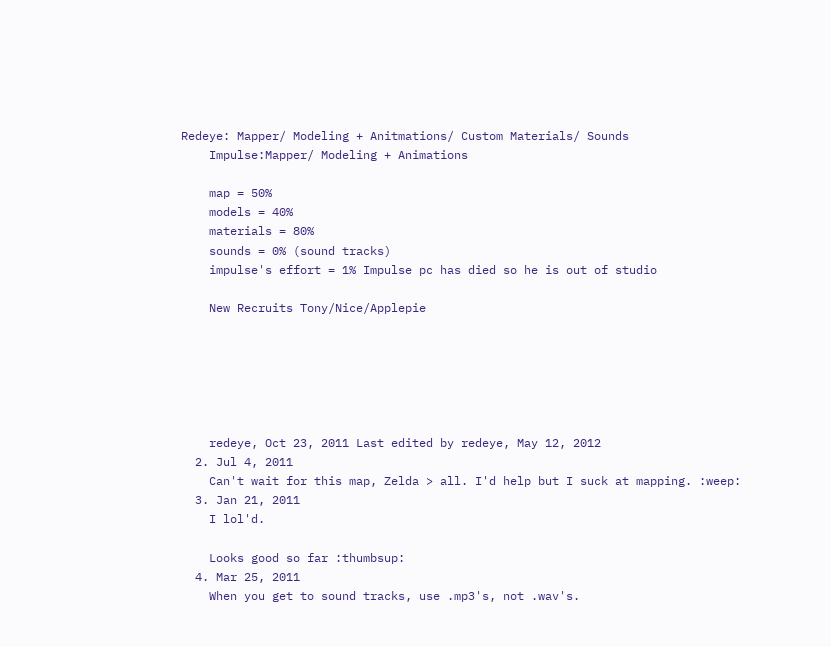Redeye: Mapper/ Modeling + Anitmations/ Custom Materials/ Sounds
    Impulse:Mapper/ Modeling + Animations

    map = 50%
    models = 40%
    materials = 80%
    sounds = 0% (sound tracks)
    impulse's effort = 1% Impulse pc has died so he is out of studio

    New Recruits Tony/Nice/Applepie






    redeye, Oct 23, 2011 Last edited by redeye, May 12, 2012
  2. Jul 4, 2011
    Can't wait for this map, Zelda > all. I'd help but I suck at mapping. :weep:
  3. Jan 21, 2011
    I lol'd.

    Looks good so far :thumbsup:
  4. Mar 25, 2011
    When you get to sound tracks, use .mp3's, not .wav's.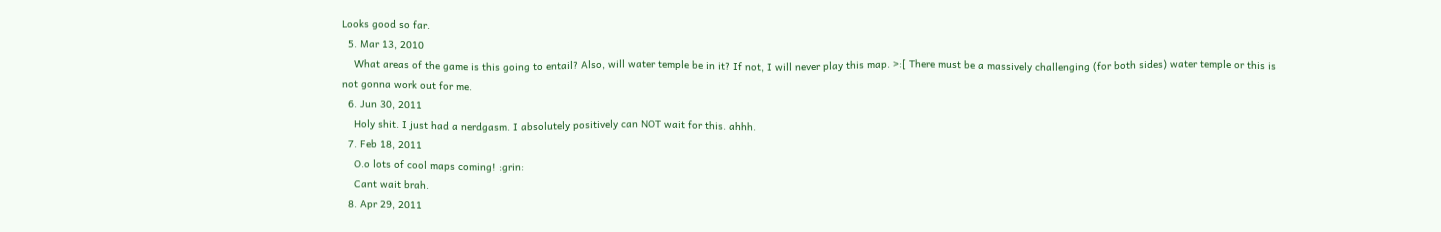Looks good so far.
  5. Mar 13, 2010
    What areas of the game is this going to entail? Also, will water temple be in it? If not, I will never play this map. >:[ There must be a massively challenging (for both sides) water temple or this is not gonna work out for me.
  6. Jun 30, 2011
    Holy shit. I just had a nerdgasm. I absolutely positively can NOT wait for this. ahhh.
  7. Feb 18, 2011
    O.o lots of cool maps coming! :grin:
    Cant wait brah.
  8. Apr 29, 2011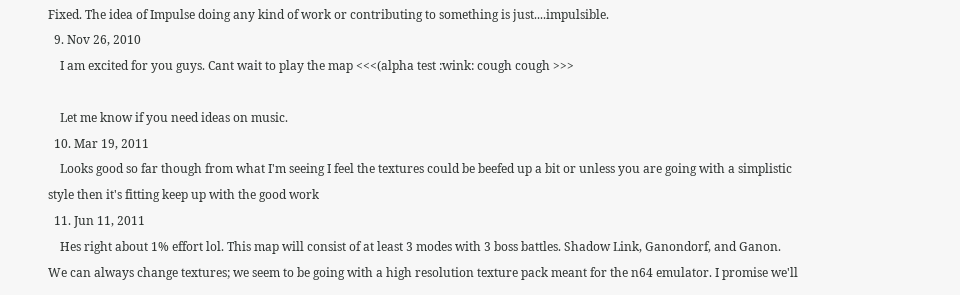Fixed. The idea of Impulse doing any kind of work or contributing to something is just....impulsible.
  9. Nov 26, 2010
    I am excited for you guys. Cant wait to play the map <<<(alpha test :wink: cough cough >>>

    Let me know if you need ideas on music.
  10. Mar 19, 2011
    Looks good so far though from what I'm seeing I feel the textures could be beefed up a bit or unless you are going with a simplistic style then it's fitting keep up with the good work
  11. Jun 11, 2011
    Hes right about 1% effort lol. This map will consist of at least 3 modes with 3 boss battles. Shadow Link, Ganondorf, and Ganon. We can always change textures; we seem to be going with a high resolution texture pack meant for the n64 emulator. I promise we'll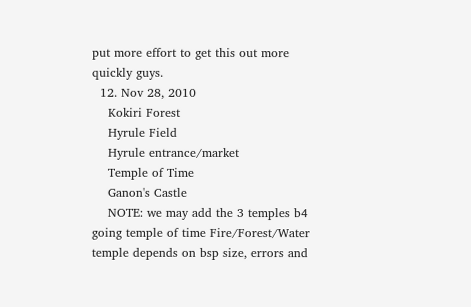put more effort to get this out more quickly guys.
  12. Nov 28, 2010
    Kokiri Forest
    Hyrule Field
    Hyrule entrance/market
    Temple of Time
    Ganon's Castle
    NOTE: we may add the 3 temples b4 going temple of time Fire/Forest/Water temple depends on bsp size, errors and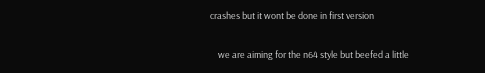crashes but it wont be done in first version

    we are aiming for the n64 style but beefed a little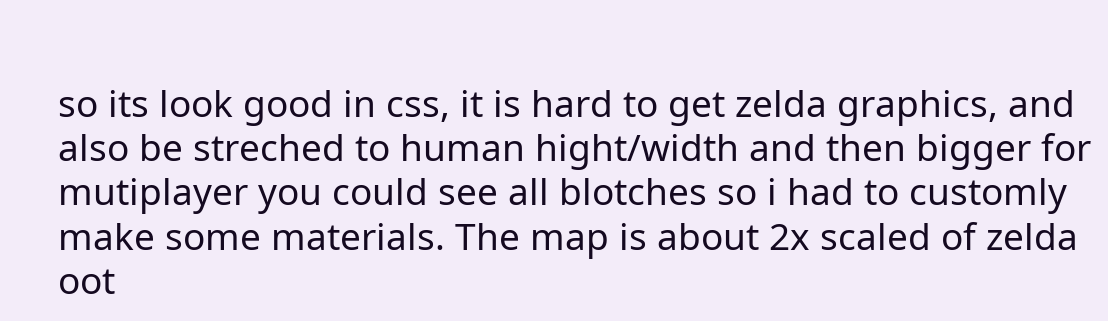so its look good in css, it is hard to get zelda graphics, and also be streched to human hight/width and then bigger for mutiplayer you could see all blotches so i had to customly make some materials. The map is about 2x scaled of zelda oot